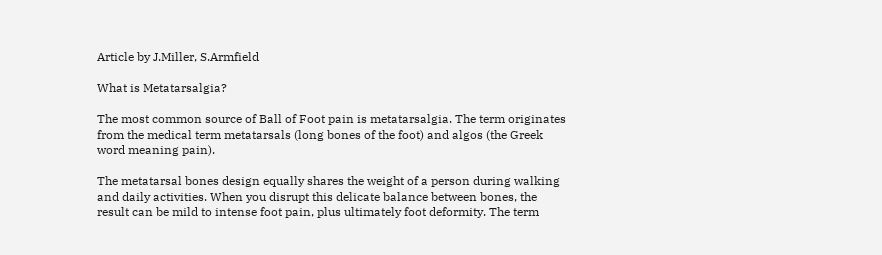Article by J.Miller, S.Armfield

What is Metatarsalgia?

The most common source of Ball of Foot pain is metatarsalgia. The term originates from the medical term metatarsals (long bones of the foot) and algos (the Greek word meaning pain).

The metatarsal bones design equally shares the weight of a person during walking and daily activities. When you disrupt this delicate balance between bones, the result can be mild to intense foot pain, plus ultimately foot deformity. The term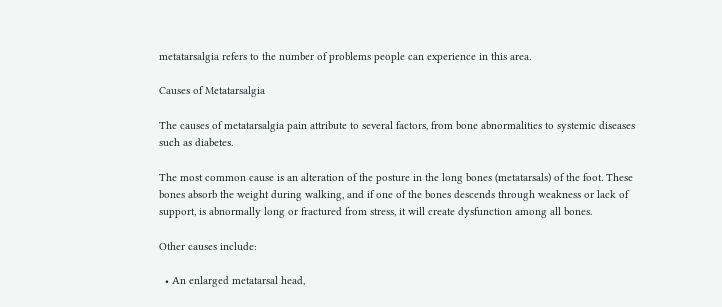metatarsalgia refers to the number of problems people can experience in this area.

Causes of Metatarsalgia

The causes of metatarsalgia pain attribute to several factors, from bone abnormalities to systemic diseases such as diabetes.

The most common cause is an alteration of the posture in the long bones (metatarsals) of the foot. These bones absorb the weight during walking, and if one of the bones descends through weakness or lack of support, is abnormally long or fractured from stress, it will create dysfunction among all bones.

Other causes include:

  • An enlarged metatarsal head,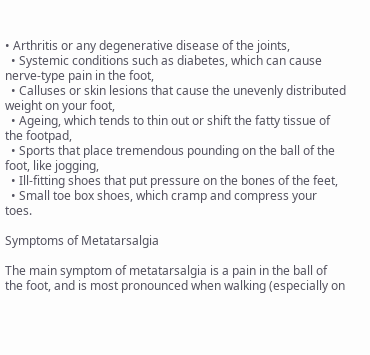• Arthritis or any degenerative disease of the joints,
  • Systemic conditions such as diabetes, which can cause nerve-type pain in the foot,
  • Calluses or skin lesions that cause the unevenly distributed weight on your foot,
  • Ageing, which tends to thin out or shift the fatty tissue of the footpad,
  • Sports that place tremendous pounding on the ball of the foot, like jogging,
  • Ill-fitting shoes that put pressure on the bones of the feet,
  • Small toe box shoes, which cramp and compress your toes.

Symptoms of Metatarsalgia

The main symptom of metatarsalgia is a pain in the ball of the foot, and is most pronounced when walking (especially on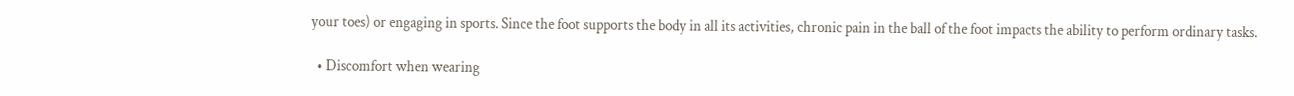your toes) or engaging in sports. Since the foot supports the body in all its activities, chronic pain in the ball of the foot impacts the ability to perform ordinary tasks.

  • Discomfort when wearing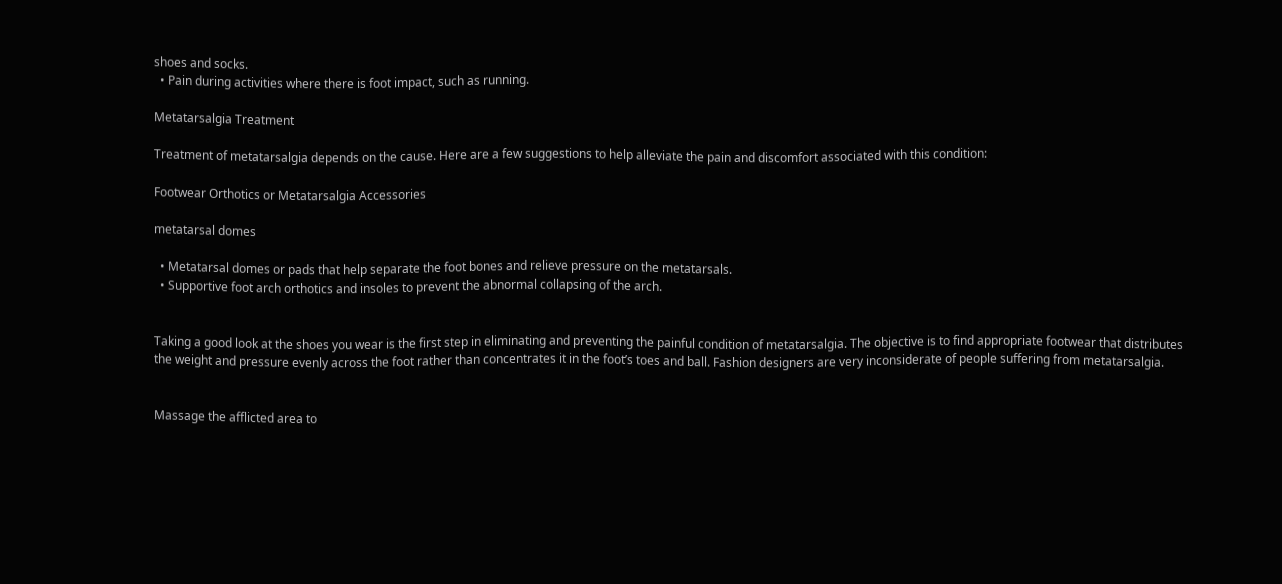shoes and socks.
  • Pain during activities where there is foot impact, such as running.

Metatarsalgia Treatment

Treatment of metatarsalgia depends on the cause. Here are a few suggestions to help alleviate the pain and discomfort associated with this condition:

Footwear Orthotics or Metatarsalgia Accessories

metatarsal domes

  • Metatarsal domes or pads that help separate the foot bones and relieve pressure on the metatarsals.
  • Supportive foot arch orthotics and insoles to prevent the abnormal collapsing of the arch.


Taking a good look at the shoes you wear is the first step in eliminating and preventing the painful condition of metatarsalgia. The objective is to find appropriate footwear that distributes the weight and pressure evenly across the foot rather than concentrates it in the foot’s toes and ball. Fashion designers are very inconsiderate of people suffering from metatarsalgia.


Massage the afflicted area to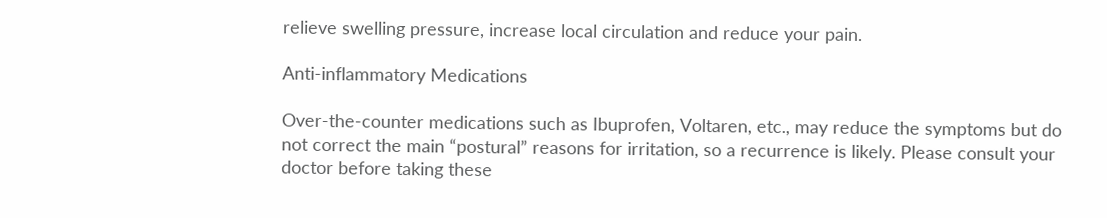relieve swelling pressure, increase local circulation and reduce your pain.

Anti-inflammatory Medications

Over-the-counter medications such as Ibuprofen, Voltaren, etc., may reduce the symptoms but do not correct the main “postural” reasons for irritation, so a recurrence is likely. Please consult your doctor before taking these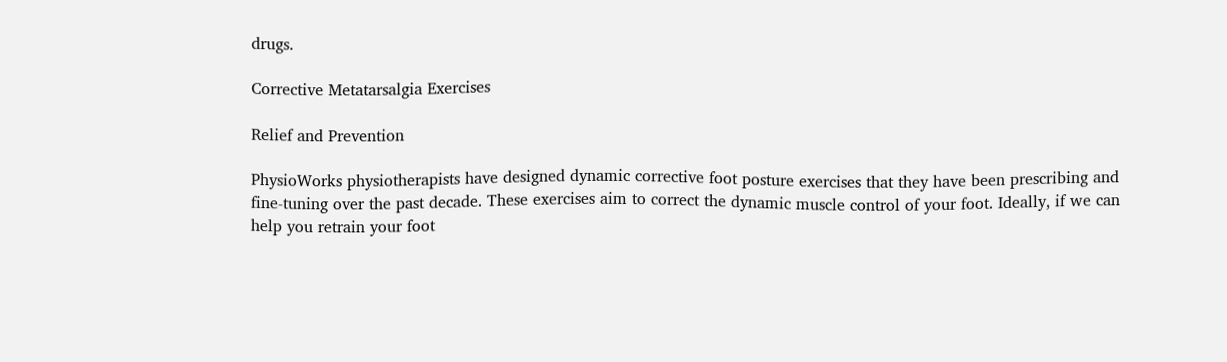drugs.

Corrective Metatarsalgia Exercises

Relief and Prevention

PhysioWorks physiotherapists have designed dynamic corrective foot posture exercises that they have been prescribing and fine-tuning over the past decade. These exercises aim to correct the dynamic muscle control of your foot. Ideally, if we can help you retrain your foot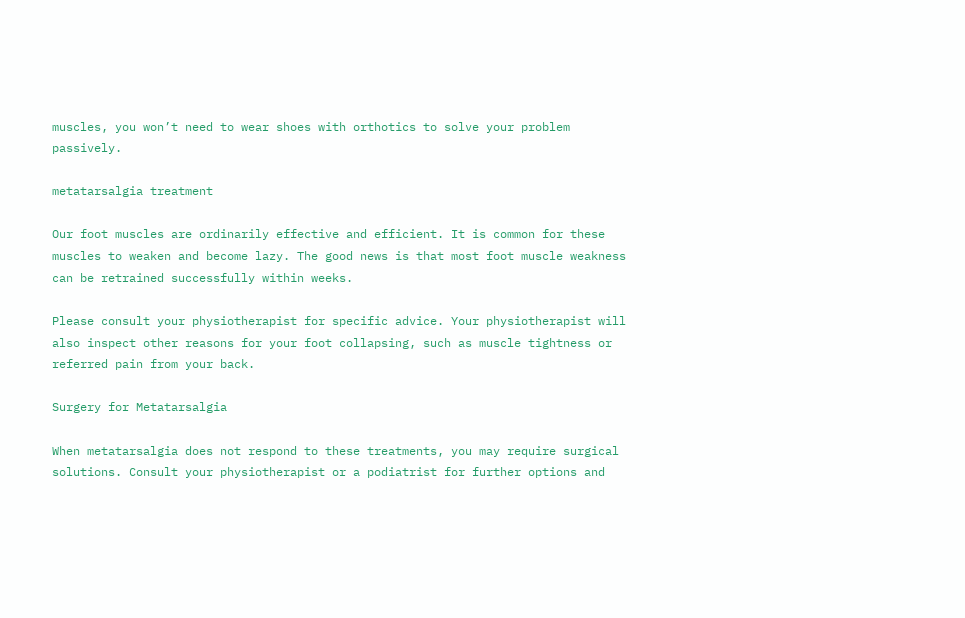muscles, you won’t need to wear shoes with orthotics to solve your problem passively.

metatarsalgia treatment

Our foot muscles are ordinarily effective and efficient. It is common for these muscles to weaken and become lazy. The good news is that most foot muscle weakness can be retrained successfully within weeks.

Please consult your physiotherapist for specific advice. Your physiotherapist will also inspect other reasons for your foot collapsing, such as muscle tightness or referred pain from your back.

Surgery for Metatarsalgia

When metatarsalgia does not respond to these treatments, you may require surgical solutions. Consult your physiotherapist or a podiatrist for further options and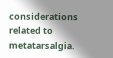considerations related to metatarsalgia.